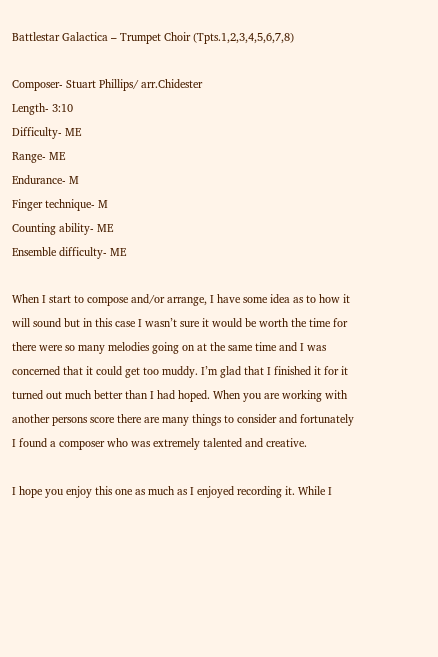Battlestar Galactica – Trumpet Choir (Tpts.1,2,3,4,5,6,7,8)

Composer- Stuart Phillips/ arr.Chidester
Length- 3:10
Difficulty- ME
Range- ME
Endurance- M
Finger technique- M
Counting ability- ME
Ensemble difficulty- ME

When I start to compose and/or arrange, I have some idea as to how it will sound but in this case I wasn’t sure it would be worth the time for there were so many melodies going on at the same time and I was concerned that it could get too muddy. I’m glad that I finished it for it turned out much better than I had hoped. When you are working with another persons score there are many things to consider and fortunately I found a composer who was extremely talented and creative.

I hope you enjoy this one as much as I enjoyed recording it. While I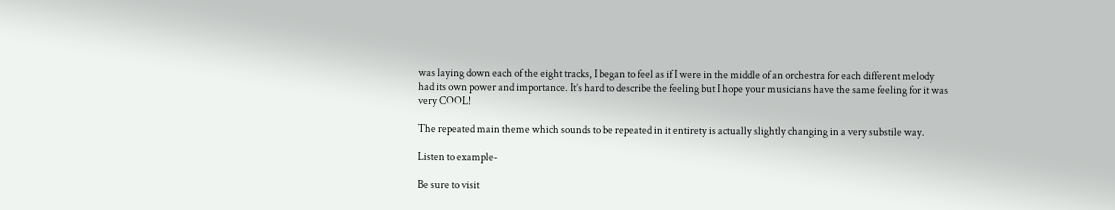was laying down each of the eight tracks, I began to feel as if I were in the middle of an orchestra for each different melody had its own power and importance. It’s hard to describe the feeling but I hope your musicians have the same feeling for it was very COOL!

The repeated main theme which sounds to be repeated in it entirety is actually slightly changing in a very substile way.

Listen to example-

Be sure to visit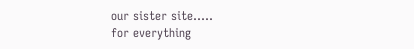our sister site…..
for everything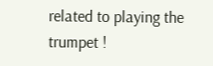related to playing the trumpet !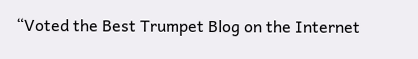“Voted the Best Trumpet Blog on the Internet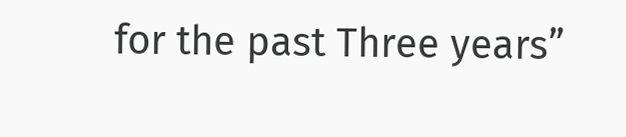for the past Three years”